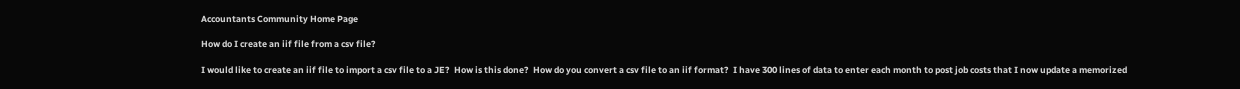Accountants Community Home Page

How do I create an iif file from a csv file?

I would like to create an iif file to import a csv file to a JE?  How is this done?  How do you convert a csv file to an iif format?  I have 300 lines of data to enter each month to post job costs that I now update a memorized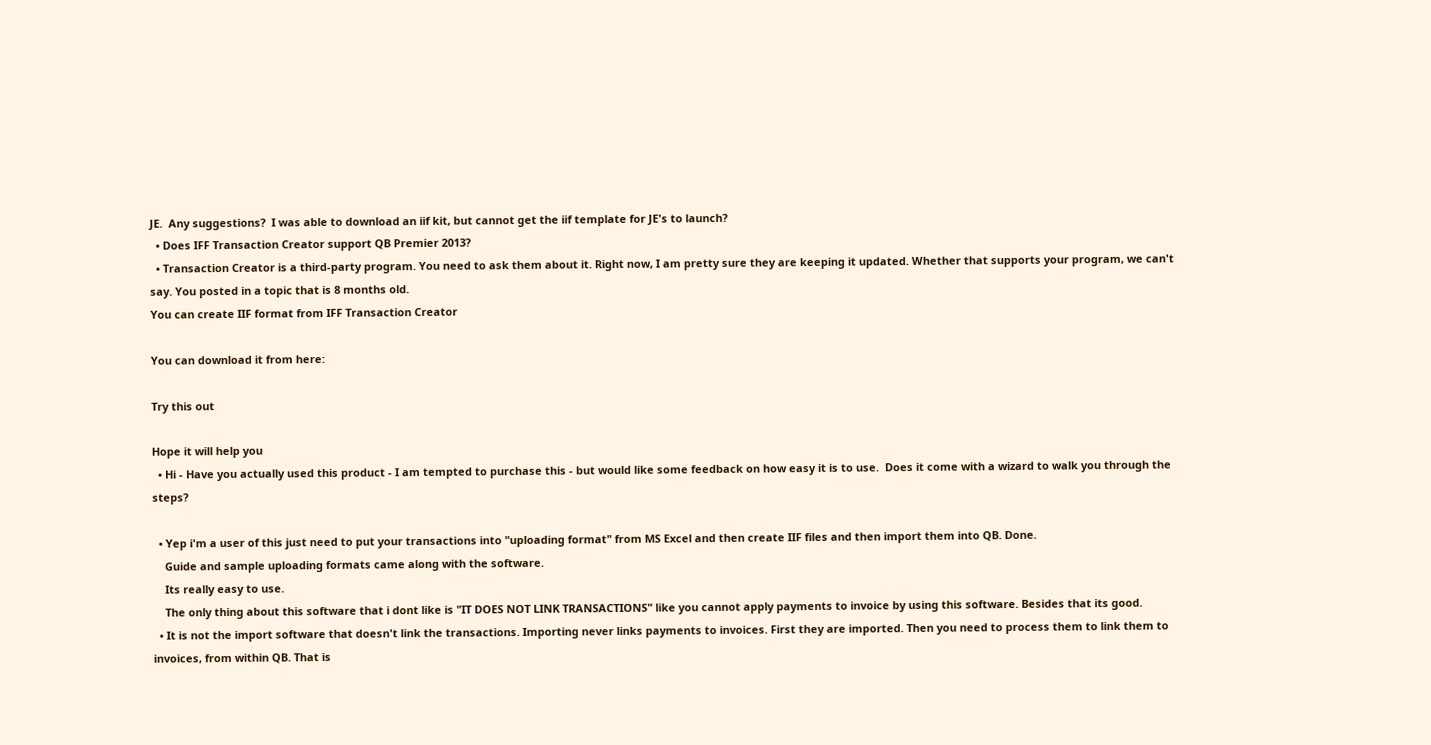JE.  Any suggestions?  I was able to download an iif kit, but cannot get the iif template for JE's to launch?
  • Does IFF Transaction Creator support QB Premier 2013?
  • Transaction Creator is a third-party program. You need to ask them about it. Right now, I am pretty sure they are keeping it updated. Whether that supports your program, we can't say. You posted in a topic that is 8 months old.
You can create IIF format from IFF Transaction Creator

You can download it from here:

Try this out

Hope it will help you
  • Hi - Have you actually used this product - I am tempted to purchase this - but would like some feedback on how easy it is to use.  Does it come with a wizard to walk you through the steps?

  • Yep i'm a user of this just need to put your transactions into "uploading format" from MS Excel and then create IIF files and then import them into QB. Done.
    Guide and sample uploading formats came along with the software.
    Its really easy to use.
    The only thing about this software that i dont like is "IT DOES NOT LINK TRANSACTIONS" like you cannot apply payments to invoice by using this software. Besides that its good.
  • It is not the import software that doesn't link the transactions. Importing never links payments to invoices. First they are imported. Then you need to process them to link them to invoices, from within QB. That is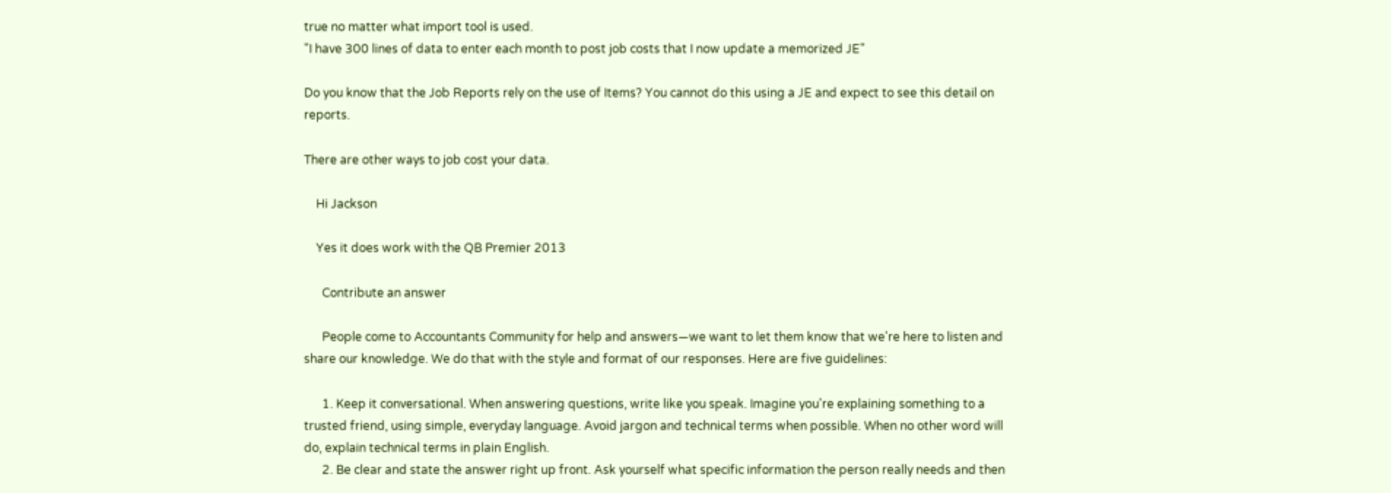true no matter what import tool is used.
"I have 300 lines of data to enter each month to post job costs that I now update a memorized JE"

Do you know that the Job Reports rely on the use of Items? You cannot do this using a JE and expect to see this detail on reports.

There are other ways to job cost your data.

    Hi Jackson

    Yes it does work with the QB Premier 2013

      Contribute an answer

      People come to Accountants Community for help and answers—we want to let them know that we're here to listen and share our knowledge. We do that with the style and format of our responses. Here are five guidelines:

      1. Keep it conversational. When answering questions, write like you speak. Imagine you're explaining something to a trusted friend, using simple, everyday language. Avoid jargon and technical terms when possible. When no other word will do, explain technical terms in plain English.
      2. Be clear and state the answer right up front. Ask yourself what specific information the person really needs and then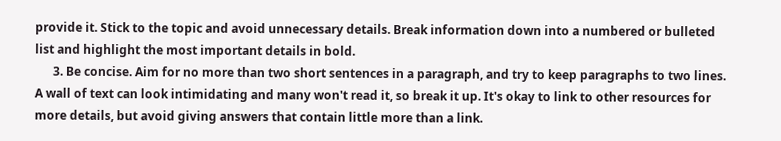provide it. Stick to the topic and avoid unnecessary details. Break information down into a numbered or bulleted list and highlight the most important details in bold.
      3. Be concise. Aim for no more than two short sentences in a paragraph, and try to keep paragraphs to two lines. A wall of text can look intimidating and many won't read it, so break it up. It's okay to link to other resources for more details, but avoid giving answers that contain little more than a link.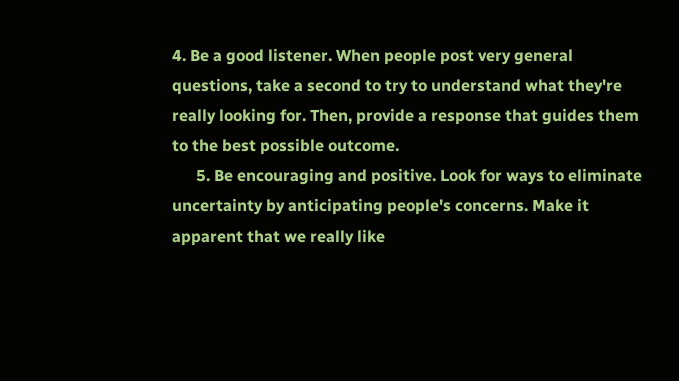4. Be a good listener. When people post very general questions, take a second to try to understand what they're really looking for. Then, provide a response that guides them to the best possible outcome.
      5. Be encouraging and positive. Look for ways to eliminate uncertainty by anticipating people's concerns. Make it apparent that we really like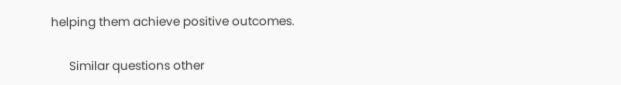helping them achieve positive outcomes.

      Similar questions other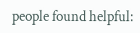people found helpful: